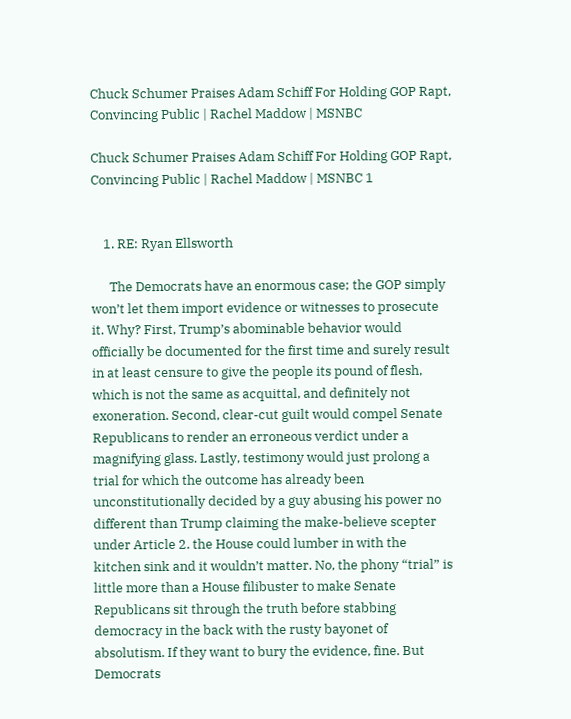Chuck Schumer Praises Adam Schiff For Holding GOP Rapt, Convincing Public | Rachel Maddow | MSNBC

Chuck Schumer Praises Adam Schiff For Holding GOP Rapt, Convincing Public | Rachel Maddow | MSNBC 1


    1. RE: Ryan Ellsworth

      The Democrats have an enormous case; the GOP simply won’t let them import evidence or witnesses to prosecute it. Why? First, Trump’s abominable behavior would officially be documented for the first time and surely result in at least censure to give the people its pound of flesh, which is not the same as acquittal, and definitely not exoneration. Second, clear-cut guilt would compel Senate Republicans to render an erroneous verdict under a magnifying glass. Lastly, testimony would just prolong a trial for which the outcome has already been unconstitutionally decided by a guy abusing his power no different than Trump claiming the make-believe scepter under Article 2. the House could lumber in with the kitchen sink and it wouldn’t matter. No, the phony “trial” is little more than a House filibuster to make Senate Republicans sit through the truth before stabbing democracy in the back with the rusty bayonet of absolutism. If they want to bury the evidence, fine. But Democrats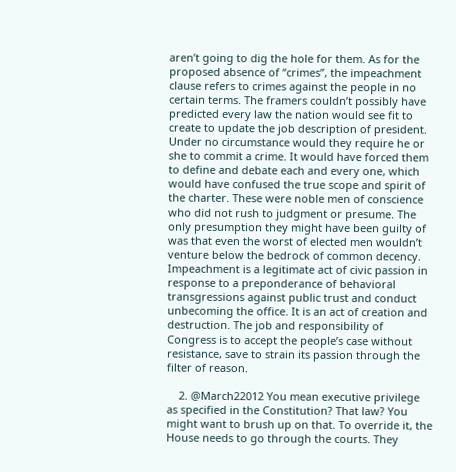aren’t going to dig the hole for them. As for the proposed absence of “crimes”, the impeachment clause refers to crimes against the people in no certain terms. The framers couldn’t possibly have predicted every law the nation would see fit to create to update the job description of president. Under no circumstance would they require he or she to commit a crime. It would have forced them to define and debate each and every one, which would have confused the true scope and spirit of the charter. These were noble men of conscience who did not rush to judgment or presume. The only presumption they might have been guilty of was that even the worst of elected men wouldn’t venture below the bedrock of common decency. Impeachment is a legitimate act of civic passion in response to a preponderance of behavioral transgressions against public trust and conduct unbecoming the office. It is an act of creation and destruction. The job and responsibility of Congress is to accept the people’s case without resistance, save to strain its passion through the filter of reason.

    2. @March22012 You mean executive privilege as specified in the Constitution? That law? You might want to brush up on that. To override it, the House needs to go through the courts. They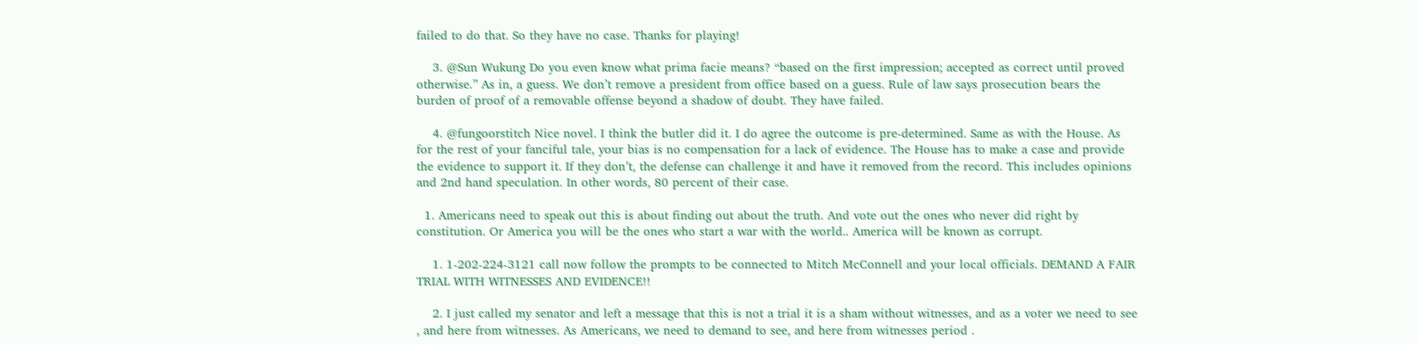failed to do that. So they have no case. Thanks for playing!

    3. @Sun Wukung Do you even know what prima facie means? “based on the first impression; accepted as correct until proved otherwise.” As in, a guess. We don’t remove a president from office based on a guess. Rule of law says prosecution bears the burden of proof of a removable offense beyond a shadow of doubt. They have failed.

    4. @fungoorstitch Nice novel. I think the butler did it. I do agree the outcome is pre-determined. Same as with the House. As for the rest of your fanciful tale, your bias is no compensation for a lack of evidence. The House has to make a case and provide the evidence to support it. If they don’t, the defense can challenge it and have it removed from the record. This includes opinions and 2nd hand speculation. In other words, 80 percent of their case.

  1. Americans need to speak out this is about finding out about the truth. And vote out the ones who never did right by constitution. Or America you will be the ones who start a war with the world.. America will be known as corrupt.

    1. 1-202-224-3121 call now follow the prompts to be connected to Mitch McConnell and your local officials. DEMAND A FAIR TRIAL WITH WITNESSES AND EVIDENCE!!

    2. I just called my senator and left a message that this is not a trial it is a sham without witnesses, and as a voter we need to see , and here from witnesses. As Americans, we need to demand to see, and here from witnesses period .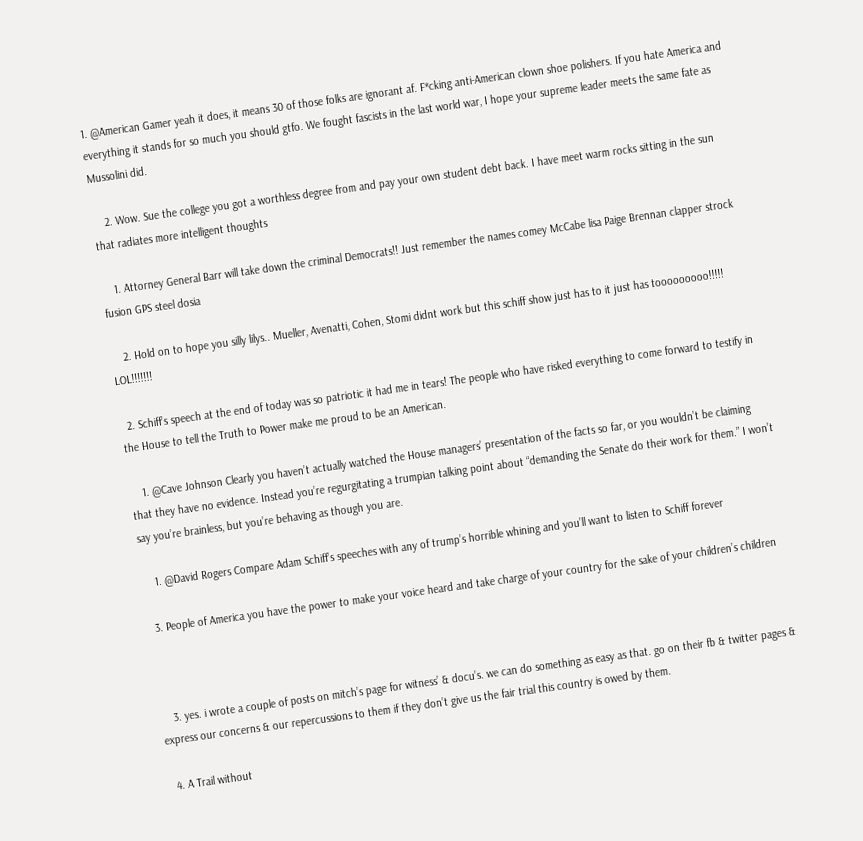1. @American Gamer yeah it does, it means 30 of those folks are ignorant af. F*cking anti-American clown shoe polishers. If you hate America and everything it stands for so much you should gtfo. We fought fascists in the last world war, I hope your supreme leader meets the same fate as Mussolini did.

    2. Wow. Sue the college you got a worthless degree from and pay your own student debt back. I have meet warm rocks sitting in the sun that radiates more intelligent thoughts

    1. Attorney General Barr will take down the criminal Democrats!! Just remember the names comey McCabe lisa Paige Brennan clapper strock fusion GPS steel dosia

    2. Hold on to hope you silly lilys.. Mueller, Avenatti, Cohen, Stomi didnt work but this schiff show just has to it just has tooooooooo!!!!! LOL!!!!!!!

  2. Schiff’s speech at the end of today was so patriotic it had me in tears! The people who have risked everything to come forward to testify in the House to tell the Truth to Power make me proud to be an American.

    1. @Cave Johnson Clearly you haven’t actually watched the House managers’ presentation of the facts so far, or you wouldn’t be claiming that they have no evidence. Instead you’re regurgitating a trumpian talking point about “demanding the Senate do their work for them.” I won’t say you’re brainless, but you’re behaving as though you are.

    1. @David Rogers Compare Adam Schiff’s speeches with any of trump’s horrible whining and you’ll want to listen to Schiff forever

  3. People of America you have the power to make your voice heard and take charge of your country for the sake of your children’s children



    3. yes. i wrote a couple of posts on mitch’s page for witness’ & docu’s. we can do something as easy as that. go on their fb & twitter pages & express our concerns & our repercussions to them if they don’t give us the fair trial this country is owed by them.

  4. A Trail without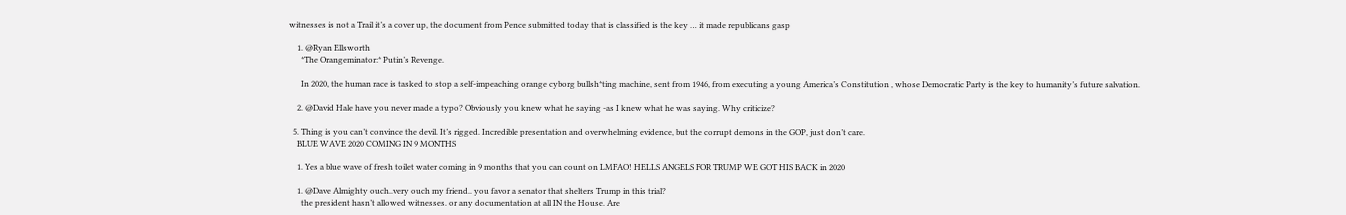witnesses is not a Trail it’s a cover up, the document from Pence submitted today that is classified is the key … it made republicans gasp

    1. @Ryan Ellsworth
      *The Orangeminator:* Putin’s Revenge.

      In 2020, the human race is tasked to stop a self-impeaching orange cyborg bullsh*ting machine, sent from 1946, from executing a young America’s Constitution , whose Democratic Party is the key to humanity’s future salvation.

    2. @David Hale have you never made a typo? Obviously you knew what he saying -as I knew what he was saying. Why criticize?

  5. Thing is you can’t convince the devil. It’s rigged. Incredible presentation and overwhelming evidence, but the corrupt demons in the GOP, just don’t care.
    BLUE WAVE 2020 COMING IN 9 MONTHS

    1. Yes a blue wave of fresh toilet water coming in 9 months that you can count on LMFAO! HELLS ANGELS FOR TRUMP WE GOT HIS BACK in 2020

    1. @Dave Almighty ouch..very ouch my friend.. you favor a senator that shelters Trump in this trial?
      the president hasn’t allowed witnesses. or any documentation at all IN the House. Are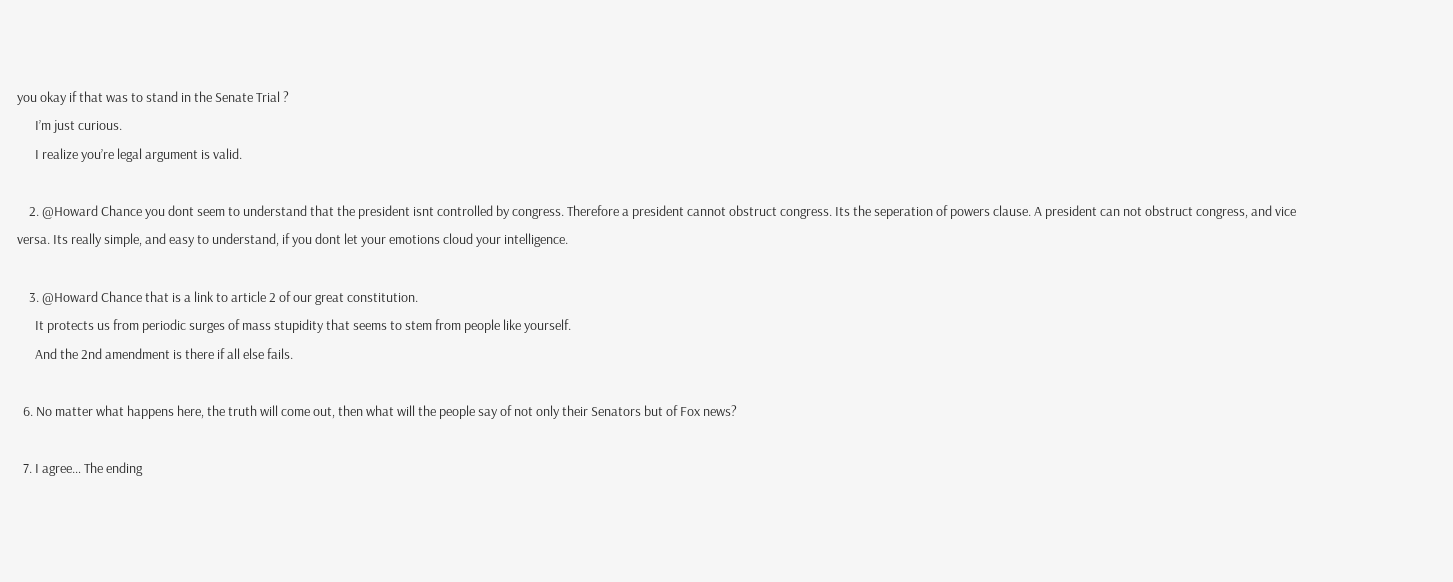you okay if that was to stand in the Senate Trial ?
      I’m just curious.
      I realize you’re legal argument is valid.

    2. @Howard Chance you dont seem to understand that the president isnt controlled by congress. Therefore a president cannot obstruct congress. Its the seperation of powers clause. A president can not obstruct congress, and vice versa. Its really simple, and easy to understand, if you dont let your emotions cloud your intelligence.

    3. @Howard Chance that is a link to article 2 of our great constitution.
      It protects us from periodic surges of mass stupidity that seems to stem from people like yourself.
      And the 2nd amendment is there if all else fails.

  6. No matter what happens here, the truth will come out, then what will the people say of not only their Senators but of Fox news?

  7. I agree… The ending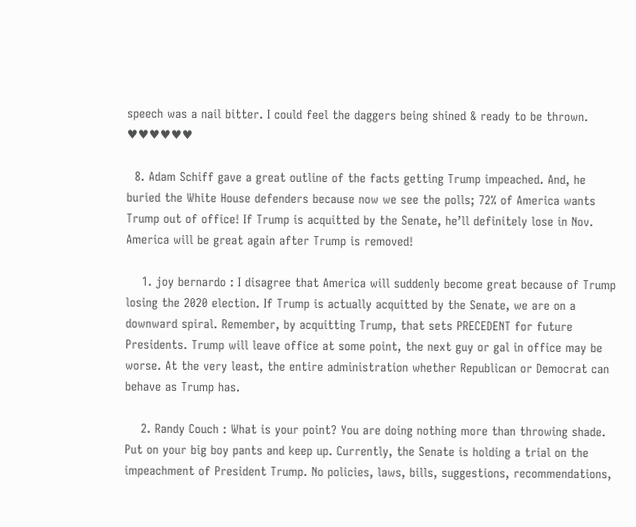speech was a nail bitter. I could feel the daggers being shined & ready to be thrown. ♥♥♥♥♥♥

  8. Adam Schiff gave a great outline of the facts getting Trump impeached. And, he buried the White House defenders because now we see the polls; 72% of America wants Trump out of office! If Trump is acquitted by the Senate, he’ll definitely lose in Nov. America will be great again after Trump is removed!

    1. joy bernardo : I disagree that America will suddenly become great because of Trump losing the 2020 election. If Trump is actually acquitted by the Senate, we are on a downward spiral. Remember, by acquitting Trump, that sets PRECEDENT for future Presidents. Trump will leave office at some point, the next guy or gal in office may be worse. At the very least, the entire administration whether Republican or Democrat can behave as Trump has.

    2. Randy Couch : What is your point? You are doing nothing more than throwing shade. Put on your big boy pants and keep up. Currently, the Senate is holding a trial on the impeachment of President Trump. No policies, laws, bills, suggestions, recommendations,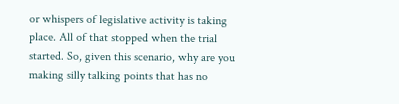or whispers of legislative activity is taking place. All of that stopped when the trial started. So, given this scenario, why are you making silly talking points that has no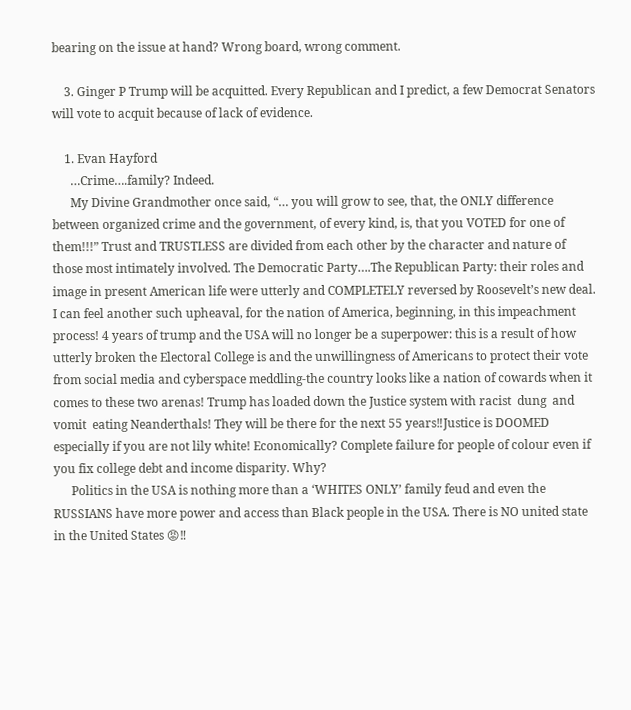bearing on the issue at hand? Wrong board, wrong comment.

    3. Ginger P Trump will be acquitted. Every Republican and I predict, a few Democrat Senators will vote to acquit because of lack of evidence.

    1. Evan Hayford
      …Crime….family? Indeed.
      My Divine Grandmother once said, “… you will grow to see, that, the ONLY difference between organized crime and the government, of every kind, is, that you VOTED for one of them!!!” Trust and TRUSTLESS are divided from each other by the character and nature of those most intimately involved. The Democratic Party….The Republican Party: their roles and image in present American life were utterly and COMPLETELY reversed by Roosevelt’s new deal. I can feel another such upheaval, for the nation of America, beginning, in this impeachment process! 4 years of trump and the USA will no longer be a superpower: this is a result of how utterly broken the Electoral College is and the unwillingness of Americans to protect their vote from social media and cyberspace meddling-the country looks like a nation of cowards when it comes to these two arenas! Trump has loaded down the Justice system with racist  dung  and vomit  eating Neanderthals! They will be there for the next 55 years‼Justice is DOOMED especially if you are not lily white! Economically? Complete failure for people of colour even if you fix college debt and income disparity. Why?
      Politics in the USA is nothing more than a ‘WHITES ONLY’ family feud and even the RUSSIANS have more power and access than Black people in the USA. There is NO united state in the United States 😡‼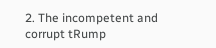2. The incompetent and corrupt tRump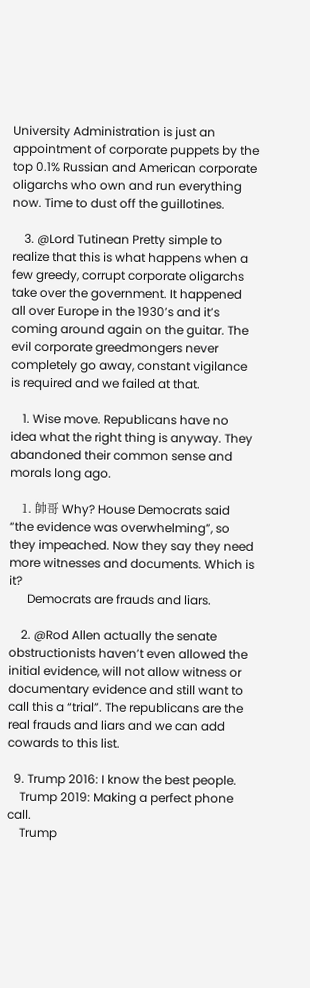University Administration is just an appointment of corporate puppets by the top 0.1% Russian and American corporate oligarchs who own and run everything now. Time to dust off the guillotines.

    3. @Lord Tutinean Pretty simple to realize that this is what happens when a few greedy, corrupt corporate oligarchs take over the government. It happened all over Europe in the 1930’s and it’s coming around again on the guitar. The evil corporate greedmongers never completely go away, constant vigilance is required and we failed at that.

    1. Wise move. Republicans have no idea what the right thing is anyway. They abandoned their common sense and morals long ago.

    1. 帥哥 Why? House Democrats said “the evidence was overwhelming”, so they impeached. Now they say they need more witnesses and documents. Which is it?
      Democrats are frauds and liars.

    2. @Rod Allen actually the senate obstructionists haven’t even allowed the initial evidence, will not allow witness or documentary evidence and still want to call this a “trial”. The republicans are the real frauds and liars and we can add cowards to this list.

  9. Trump 2016: I know the best people.
    Trump 2019: Making a perfect phone call.
    Trump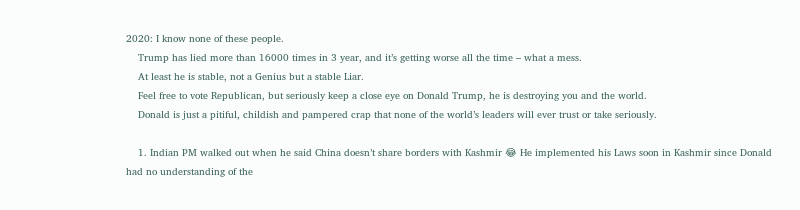2020: I know none of these people.
    Trump has lied more than 16000 times in 3 year, and it’s getting worse all the time – what a mess.
    At least he is stable, not a Genius but a stable Liar.
    Feel free to vote Republican, but seriously keep a close eye on Donald Trump, he is destroying you and the world.
    Donald is just a pitiful, childish and pampered crap that none of the world’s leaders will ever trust or take seriously.

    1. Indian PM walked out when he said China doesn’t share borders with Kashmir 😂 He implemented his Laws soon in Kashmir since Donald had no understanding of the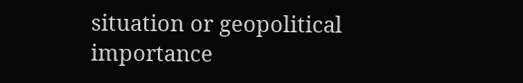situation or geopolitical importance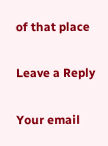of that place

Leave a Reply

Your email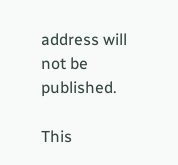address will not be published.

This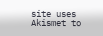site uses Akismet to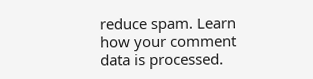reduce spam. Learn how your comment data is processed.